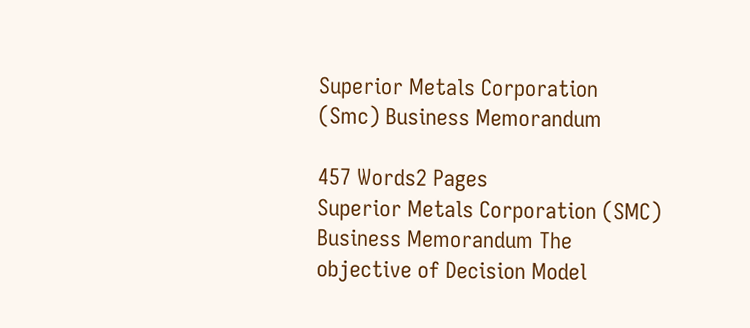Superior Metals Corporation (Smc) Business Memorandum

457 Words2 Pages
Superior Metals Corporation (SMC) Business Memorandum The objective of Decision Model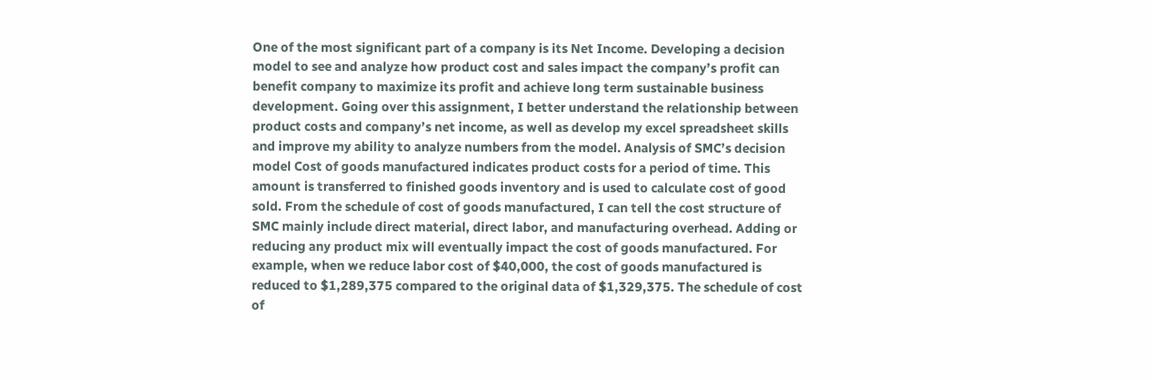One of the most significant part of a company is its Net Income. Developing a decision model to see and analyze how product cost and sales impact the company’s profit can benefit company to maximize its profit and achieve long term sustainable business development. Going over this assignment, I better understand the relationship between product costs and company’s net income, as well as develop my excel spreadsheet skills and improve my ability to analyze numbers from the model. Analysis of SMC’s decision model Cost of goods manufactured indicates product costs for a period of time. This amount is transferred to finished goods inventory and is used to calculate cost of good sold. From the schedule of cost of goods manufactured, I can tell the cost structure of SMC mainly include direct material, direct labor, and manufacturing overhead. Adding or reducing any product mix will eventually impact the cost of goods manufactured. For example, when we reduce labor cost of $40,000, the cost of goods manufactured is reduced to $1,289,375 compared to the original data of $1,329,375. The schedule of cost of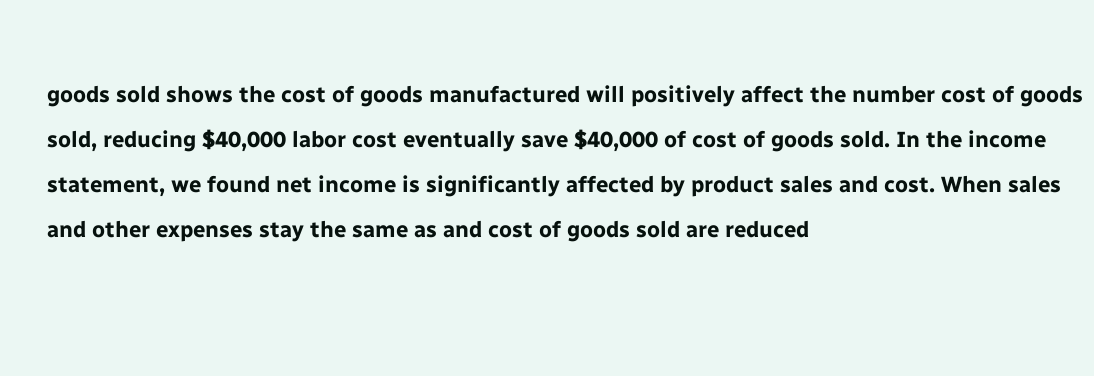goods sold shows the cost of goods manufactured will positively affect the number cost of goods sold, reducing $40,000 labor cost eventually save $40,000 of cost of goods sold. In the income statement, we found net income is significantly affected by product sales and cost. When sales and other expenses stay the same as and cost of goods sold are reduced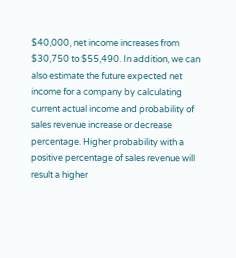$40,000, net income increases from $30,750 to $55,490. In addition, we can also estimate the future expected net income for a company by calculating current actual income and probability of sales revenue increase or decrease percentage. Higher probability with a positive percentage of sales revenue will result a higher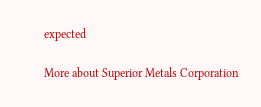expected

More about Superior Metals Corporation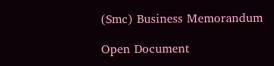(Smc) Business Memorandum

Open Document